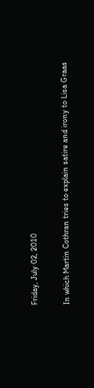Friday, July 02, 2010

In which Martin Cothran tries to explain satire and irony to Lisa Graas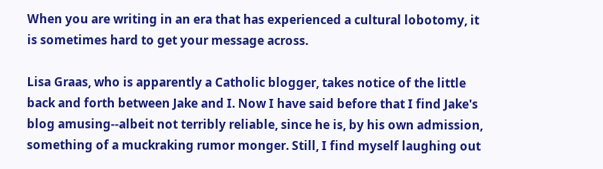When you are writing in an era that has experienced a cultural lobotomy, it is sometimes hard to get your message across.

Lisa Graas, who is apparently a Catholic blogger, takes notice of the little back and forth between Jake and I. Now I have said before that I find Jake's blog amusing--albeit not terribly reliable, since he is, by his own admission, something of a muckraking rumor monger. Still, I find myself laughing out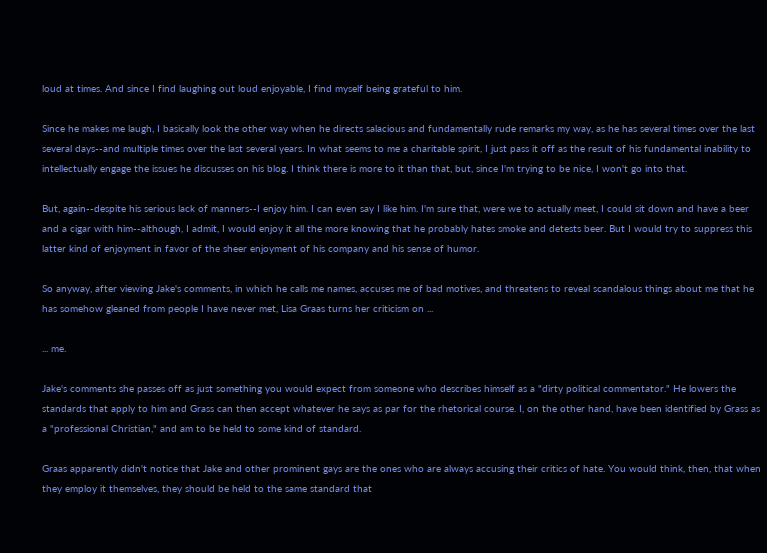loud at times. And since I find laughing out loud enjoyable, I find myself being grateful to him.

Since he makes me laugh, I basically look the other way when he directs salacious and fundamentally rude remarks my way, as he has several times over the last several days--and multiple times over the last several years. In what seems to me a charitable spirit, I just pass it off as the result of his fundamental inability to intellectually engage the issues he discusses on his blog. I think there is more to it than that, but, since I'm trying to be nice, I won't go into that.

But, again--despite his serious lack of manners--I enjoy him. I can even say I like him. I'm sure that, were we to actually meet, I could sit down and have a beer and a cigar with him--although, I admit, I would enjoy it all the more knowing that he probably hates smoke and detests beer. But I would try to suppress this latter kind of enjoyment in favor of the sheer enjoyment of his company and his sense of humor.

So anyway, after viewing Jake's comments, in which he calls me names, accuses me of bad motives, and threatens to reveal scandalous things about me that he has somehow gleaned from people I have never met, Lisa Graas turns her criticism on ...

... me.

Jake's comments she passes off as just something you would expect from someone who describes himself as a "dirty political commentator." He lowers the standards that apply to him and Grass can then accept whatever he says as par for the rhetorical course. I, on the other hand, have been identified by Grass as a "professional Christian," and am to be held to some kind of standard.

Graas apparently didn't notice that Jake and other prominent gays are the ones who are always accusing their critics of hate. You would think, then, that when they employ it themselves, they should be held to the same standard that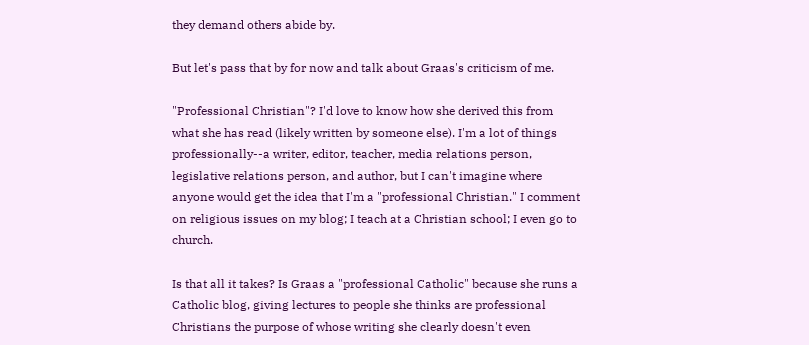they demand others abide by.

But let's pass that by for now and talk about Graas's criticism of me.

"Professional Christian"? I'd love to know how she derived this from what she has read (likely written by someone else). I'm a lot of things professionally--a writer, editor, teacher, media relations person, legislative relations person, and author, but I can't imagine where anyone would get the idea that I'm a "professional Christian." I comment on religious issues on my blog; I teach at a Christian school; I even go to church.

Is that all it takes? Is Graas a "professional Catholic" because she runs a Catholic blog, giving lectures to people she thinks are professional Christians the purpose of whose writing she clearly doesn't even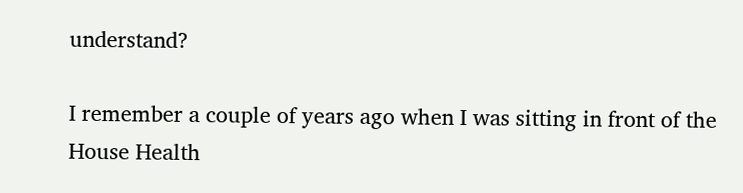understand?

I remember a couple of years ago when I was sitting in front of the House Health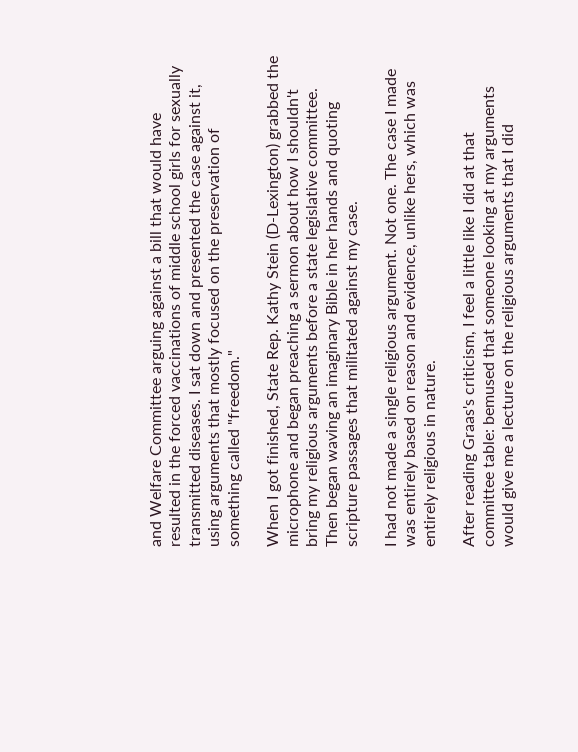and Welfare Committee arguing against a bill that would have resulted in the forced vaccinations of middle school girls for sexually transmitted diseases. I sat down and presented the case against it, using arguments that mostly focused on the preservation of something called "freedom."

When I got finished, State Rep. Kathy Stein (D-Lexington) grabbed the microphone and began preaching a sermon about how I shouldn't bring my religious arguments before a state legislative committee. Then began waving an imaginary Bible in her hands and quoting scripture passages that militated against my case.

I had not made a single religious argument. Not one. The case I made was entirely based on reason and evidence, unlike hers, which was entirely religious in nature.

After reading Graas's criticism, I feel a little like I did at that committee table: bemused that someone looking at my arguments would give me a lecture on the religious arguments that I did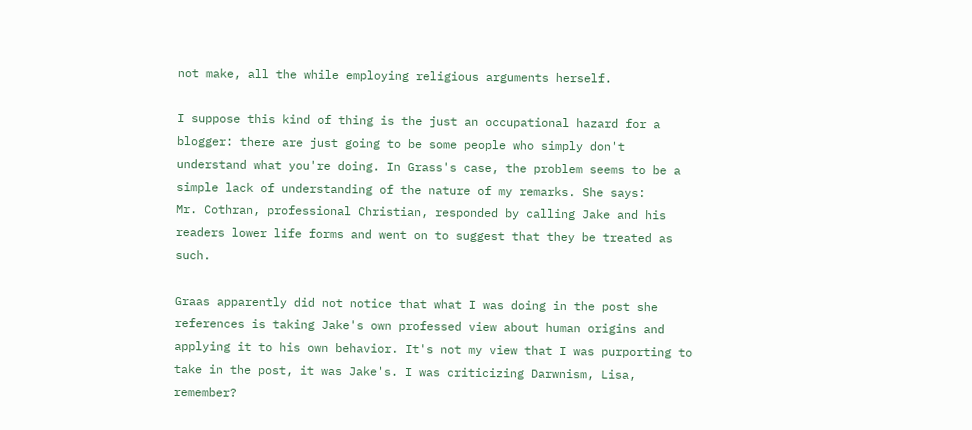not make, all the while employing religious arguments herself.

I suppose this kind of thing is the just an occupational hazard for a blogger: there are just going to be some people who simply don't understand what you're doing. In Grass's case, the problem seems to be a simple lack of understanding of the nature of my remarks. She says:
Mr. Cothran, professional Christian, responded by calling Jake and his readers lower life forms and went on to suggest that they be treated as such.

Graas apparently did not notice that what I was doing in the post she references is taking Jake's own professed view about human origins and applying it to his own behavior. It's not my view that I was purporting to take in the post, it was Jake's. I was criticizing Darwnism, Lisa, remember?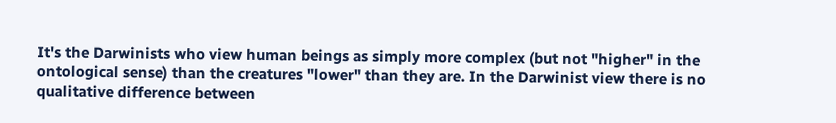It's the Darwinists who view human beings as simply more complex (but not "higher" in the ontological sense) than the creatures "lower" than they are. In the Darwinist view there is no qualitative difference between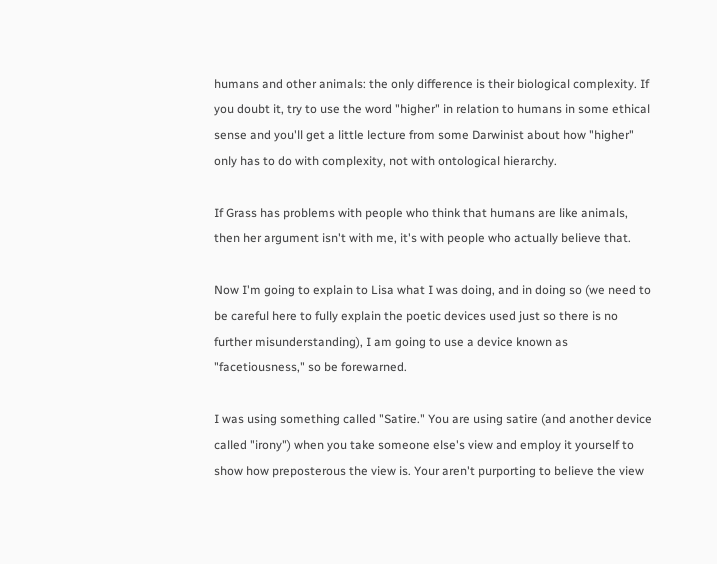humans and other animals: the only difference is their biological complexity. If you doubt it, try to use the word "higher" in relation to humans in some ethical sense and you'll get a little lecture from some Darwinist about how "higher" only has to do with complexity, not with ontological hierarchy.

If Grass has problems with people who think that humans are like animals, then her argument isn't with me, it's with people who actually believe that.

Now I'm going to explain to Lisa what I was doing, and in doing so (we need to be careful here to fully explain the poetic devices used just so there is no further misunderstanding), I am going to use a device known as "facetiousness," so be forewarned.

I was using something called "Satire." You are using satire (and another device called "irony") when you take someone else's view and employ it yourself to show how preposterous the view is. Your aren't purporting to believe the view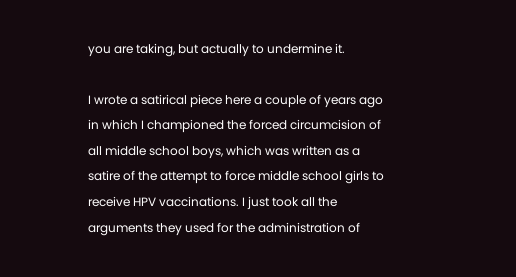you are taking, but actually to undermine it.

I wrote a satirical piece here a couple of years ago in which I championed the forced circumcision of all middle school boys, which was written as a satire of the attempt to force middle school girls to receive HPV vaccinations. I just took all the arguments they used for the administration of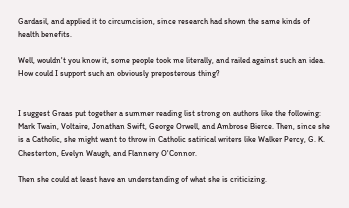Gardasil, and applied it to circumcision, since research had shown the same kinds of health benefits.

Well, wouldn't you know it, some people took me literally, and railed against such an idea. How could I support such an obviously preposterous thing?


I suggest Graas put together a summer reading list strong on authors like the following: Mark Twain, Voltaire, Jonathan Swift, George Orwell, and Ambrose Bierce. Then, since she is a Catholic, she might want to throw in Catholic satirical writers like Walker Percy, G. K. Chesterton, Evelyn Waugh, and Flannery O'Connor.

Then she could at least have an understanding of what she is criticizing.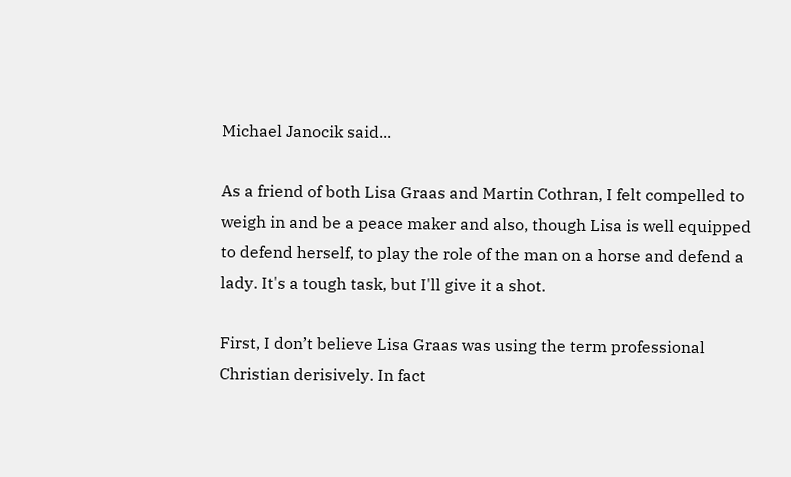Michael Janocik said...

As a friend of both Lisa Graas and Martin Cothran, I felt compelled to weigh in and be a peace maker and also, though Lisa is well equipped to defend herself, to play the role of the man on a horse and defend a lady. It's a tough task, but I'll give it a shot.

First, I don’t believe Lisa Graas was using the term professional Christian derisively. In fact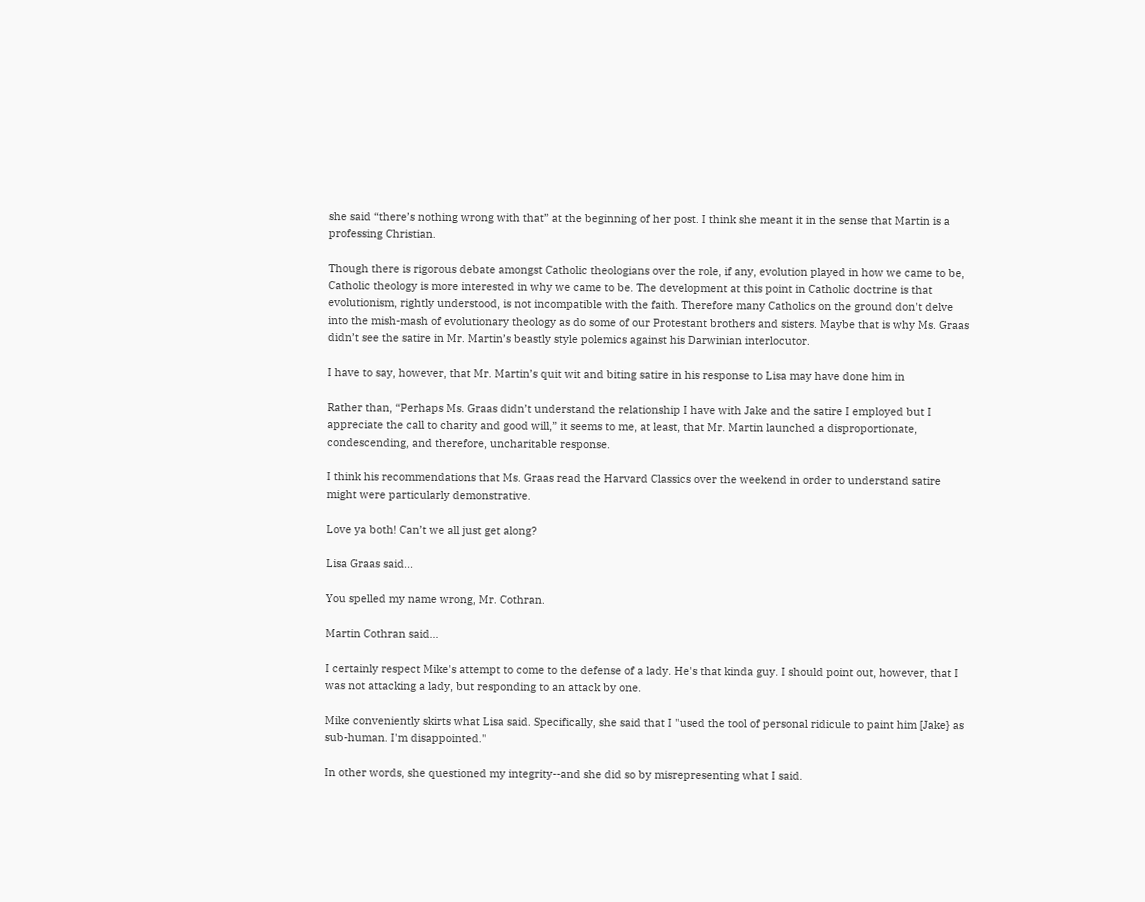she said “there’s nothing wrong with that” at the beginning of her post. I think she meant it in the sense that Martin is a professing Christian.

Though there is rigorous debate amongst Catholic theologians over the role, if any, evolution played in how we came to be, Catholic theology is more interested in why we came to be. The development at this point in Catholic doctrine is that evolutionism, rightly understood, is not incompatible with the faith. Therefore many Catholics on the ground don't delve into the mish-mash of evolutionary theology as do some of our Protestant brothers and sisters. Maybe that is why Ms. Graas didn’t see the satire in Mr. Martin’s beastly style polemics against his Darwinian interlocutor.

I have to say, however, that Mr. Martin’s quit wit and biting satire in his response to Lisa may have done him in

Rather than, “Perhaps Ms. Graas didn’t understand the relationship I have with Jake and the satire I employed but I appreciate the call to charity and good will,” it seems to me, at least, that Mr. Martin launched a disproportionate, condescending, and therefore, uncharitable response.

I think his recommendations that Ms. Graas read the Harvard Classics over the weekend in order to understand satire might were particularly demonstrative.

Love ya both! Can’t we all just get along?

Lisa Graas said...

You spelled my name wrong, Mr. Cothran.

Martin Cothran said...

I certainly respect Mike's attempt to come to the defense of a lady. He's that kinda guy. I should point out, however, that I was not attacking a lady, but responding to an attack by one.

Mike conveniently skirts what Lisa said. Specifically, she said that I "used the tool of personal ridicule to paint him [Jake} as sub-human. I'm disappointed."

In other words, she questioned my integrity--and she did so by misrepresenting what I said.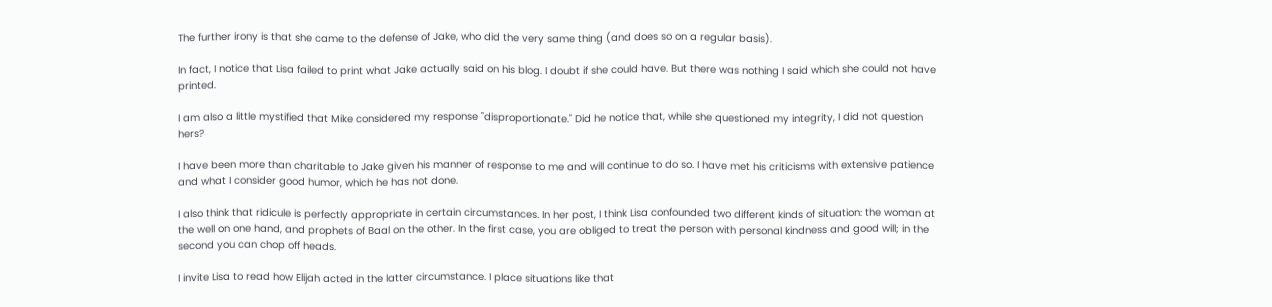The further irony is that she came to the defense of Jake, who did the very same thing (and does so on a regular basis).

In fact, I notice that Lisa failed to print what Jake actually said on his blog. I doubt if she could have. But there was nothing I said which she could not have printed.

I am also a little mystified that Mike considered my response "disproportionate." Did he notice that, while she questioned my integrity, I did not question hers?

I have been more than charitable to Jake given his manner of response to me and will continue to do so. I have met his criticisms with extensive patience and what I consider good humor, which he has not done.

I also think that ridicule is perfectly appropriate in certain circumstances. In her post, I think Lisa confounded two different kinds of situation: the woman at the well on one hand, and prophets of Baal on the other. In the first case, you are obliged to treat the person with personal kindness and good will; in the second you can chop off heads.

I invite Lisa to read how Elijah acted in the latter circumstance. I place situations like that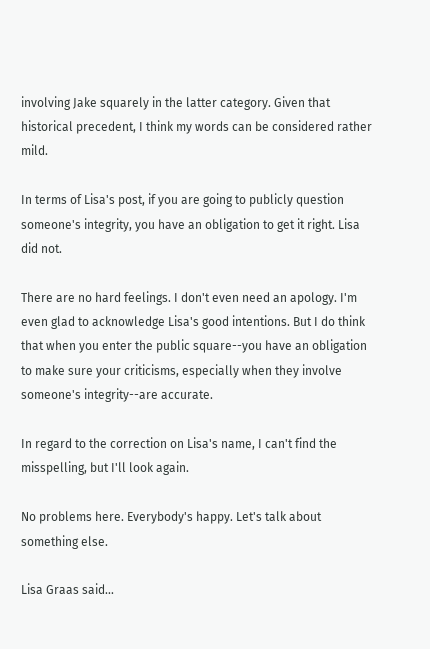involving Jake squarely in the latter category. Given that historical precedent, I think my words can be considered rather mild.

In terms of Lisa's post, if you are going to publicly question someone's integrity, you have an obligation to get it right. Lisa did not.

There are no hard feelings. I don't even need an apology. I'm even glad to acknowledge Lisa's good intentions. But I do think that when you enter the public square--you have an obligation to make sure your criticisms, especially when they involve someone's integrity--are accurate.

In regard to the correction on Lisa's name, I can't find the misspelling, but I'll look again.

No problems here. Everybody's happy. Let's talk about something else.

Lisa Graas said...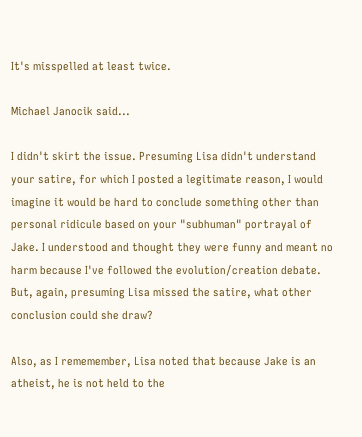It's misspelled at least twice.

Michael Janocik said...

I didn't skirt the issue. Presuming Lisa didn't understand your satire, for which I posted a legitimate reason, I would imagine it would be hard to conclude something other than personal ridicule based on your "subhuman" portrayal of Jake. I understood and thought they were funny and meant no harm because I've followed the evolution/creation debate. But, again, presuming Lisa missed the satire, what other conclusion could she draw?

Also, as I rememember, Lisa noted that because Jake is an atheist, he is not held to the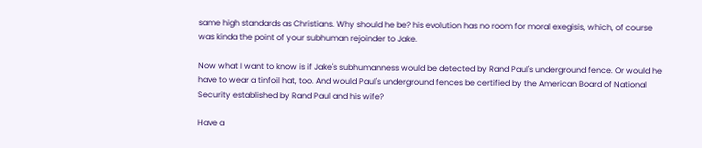same high standards as Christians. Why should he be? his evolution has no room for moral exegisis, which, of course was kinda the point of your subhuman rejoinder to Jake.

Now what I want to know is if Jake's subhumanness would be detected by Rand Paul's underground fence. Or would he have to wear a tinfoil hat, too. And would Paul's underground fences be certified by the American Board of National Security established by Rand Paul and his wife?

Have a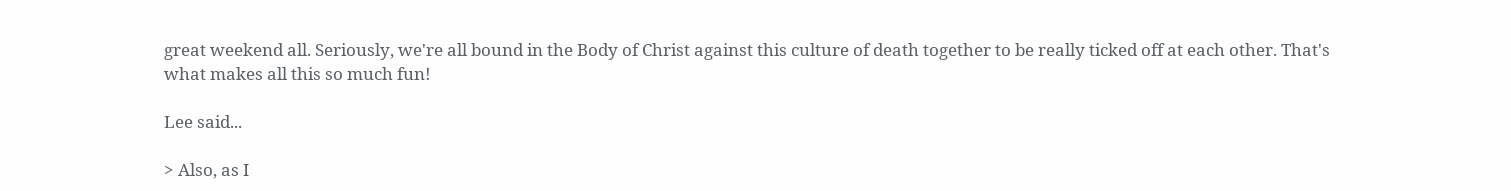great weekend all. Seriously, we're all bound in the Body of Christ against this culture of death together to be really ticked off at each other. That's what makes all this so much fun!

Lee said...

> Also, as I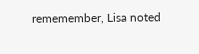rememember, Lisa noted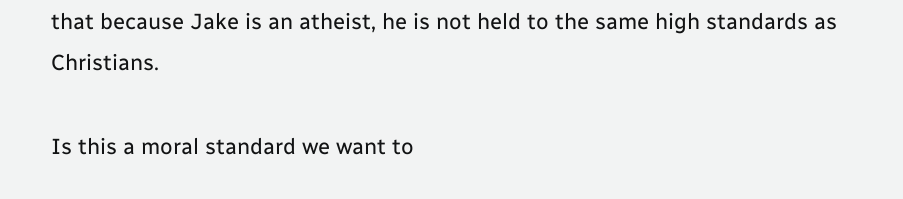that because Jake is an atheist, he is not held to the same high standards as Christians.

Is this a moral standard we want to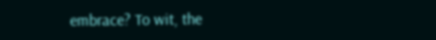embrace? To wit, the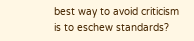best way to avoid criticism is to eschew standards?